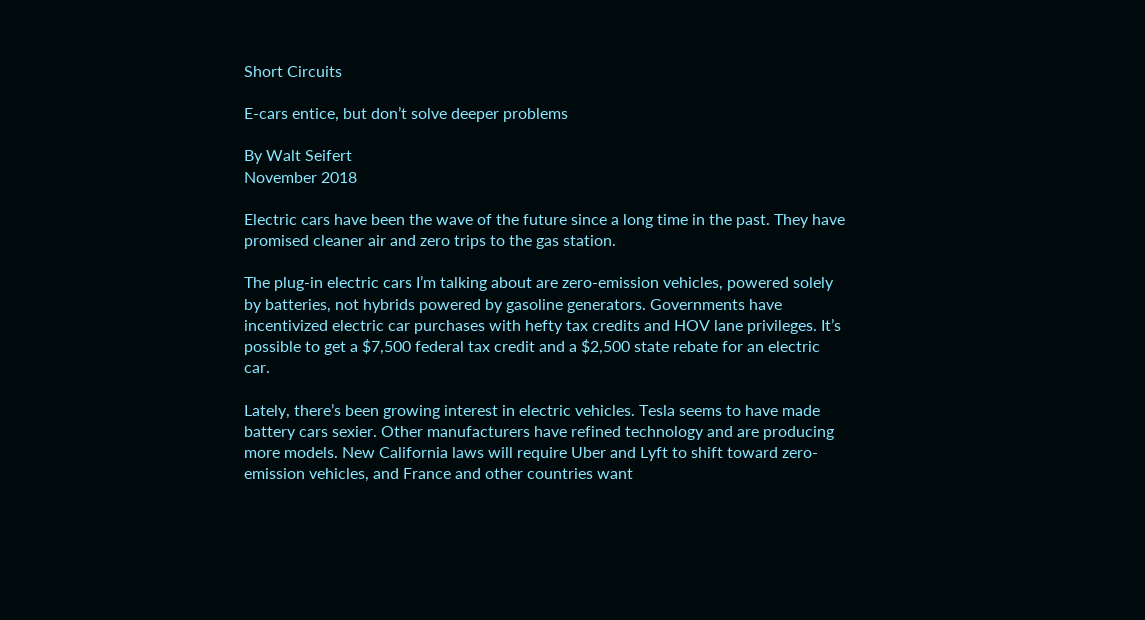Short Circuits

E-cars entice, but don’t solve deeper problems

By Walt Seifert
November 2018

Electric cars have been the wave of the future since a long time in the past. They have promised cleaner air and zero trips to the gas station.

The plug-in electric cars I’m talking about are zero-emission vehicles, powered solely by batteries, not hybrids powered by gasoline generators. Governments have incentivized electric car purchases with hefty tax credits and HOV lane privileges. It’s possible to get a $7,500 federal tax credit and a $2,500 state rebate for an electric car.

Lately, there’s been growing interest in electric vehicles. Tesla seems to have made battery cars sexier. Other manufacturers have refined technology and are producing more models. New California laws will require Uber and Lyft to shift toward zero-emission vehicles, and France and other countries want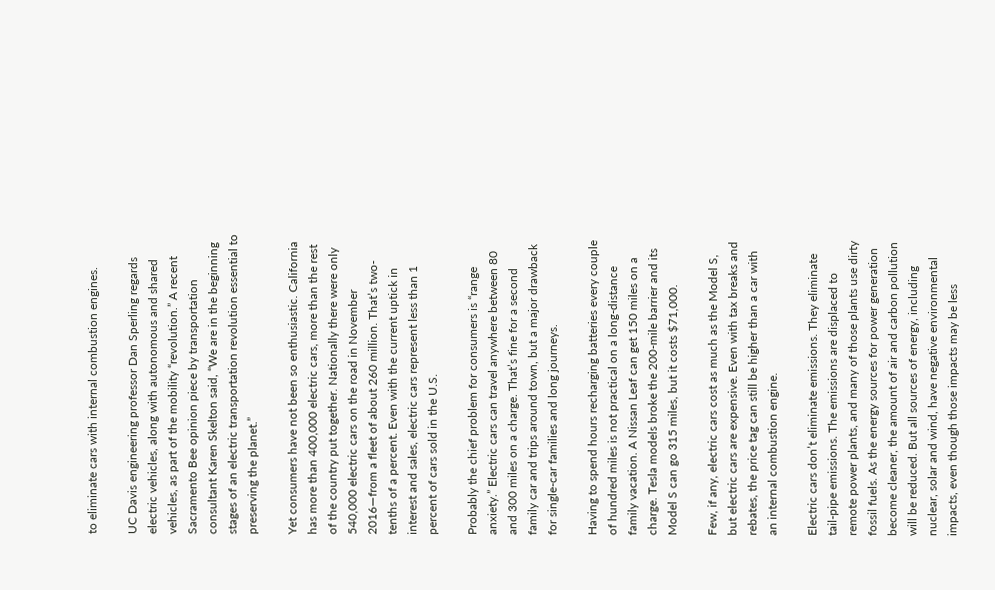to eliminate cars with internal combustion engines.

UC Davis engineering professor Dan Sperling regards electric vehicles, along with autonomous and shared vehicles, as part of the mobility “revolution.” A recent Sacramento Bee opinion piece by transportation consultant Karen Skelton said, “We are in the beginning stages of an electric transportation revolution essential to preserving the planet.”

Yet consumers have not been so enthusiastic. California has more than 400,000 electric cars, more than the rest of the country put together. Nationally there were only 540,000 electric cars on the road in November 2016—from a fleet of about 260 million. That’s two-tenths of a percent. Even with the current uptick in interest and sales, electric cars represent less than 1 percent of cars sold in the U.S.

Probably the chief problem for consumers is “range anxiety.” Electric cars can travel anywhere between 80 and 300 miles on a charge. That’s fine for a second family car and trips around town, but a major drawback for single-car families and long journeys.

Having to spend hours recharging batteries every couple of hundred miles is not practical on a long-distance family vacation. A Nissan Leaf can get 150 miles on a charge. Tesla models broke the 200-mile barrier and its Model S can go 315 miles, but it costs $71,000.

Few, if any, electric cars cost as much as the Model S, but electric cars are expensive. Even with tax breaks and rebates, the price tag can still be higher than a car with an internal combustion engine.

Electric cars don’t eliminate emissions. They eliminate tail-pipe emissions. The emissions are displaced to remote power plants, and many of those plants use dirty fossil fuels. As the energy sources for power generation become cleaner, the amount of air and carbon pollution will be reduced. But all sources of energy, including nuclear, solar and wind, have negative environmental impacts, even though those impacts may be less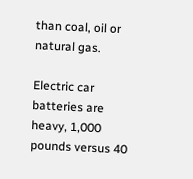than coal, oil or natural gas.

Electric car batteries are heavy, 1,000 pounds versus 40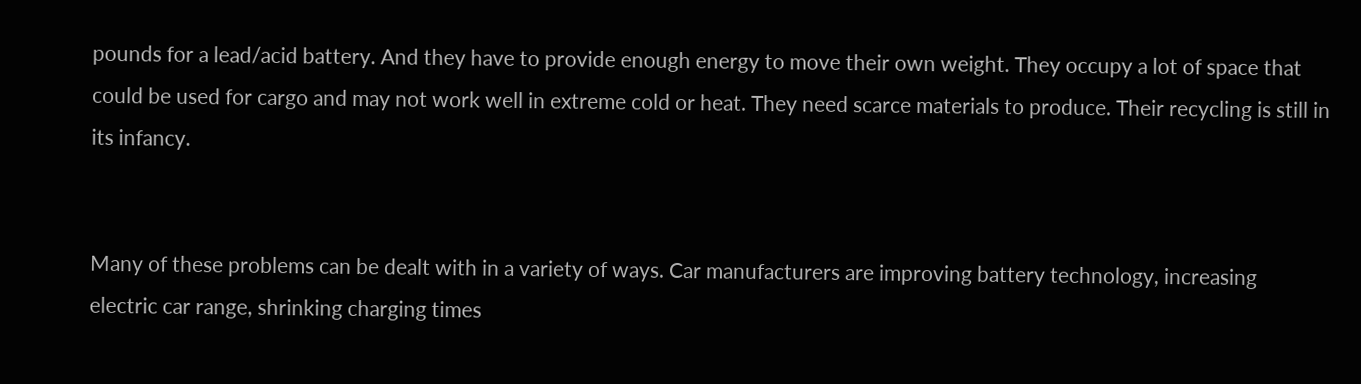pounds for a lead/acid battery. And they have to provide enough energy to move their own weight. They occupy a lot of space that could be used for cargo and may not work well in extreme cold or heat. They need scarce materials to produce. Their recycling is still in its infancy.


Many of these problems can be dealt with in a variety of ways. Car manufacturers are improving battery technology, increasing electric car range, shrinking charging times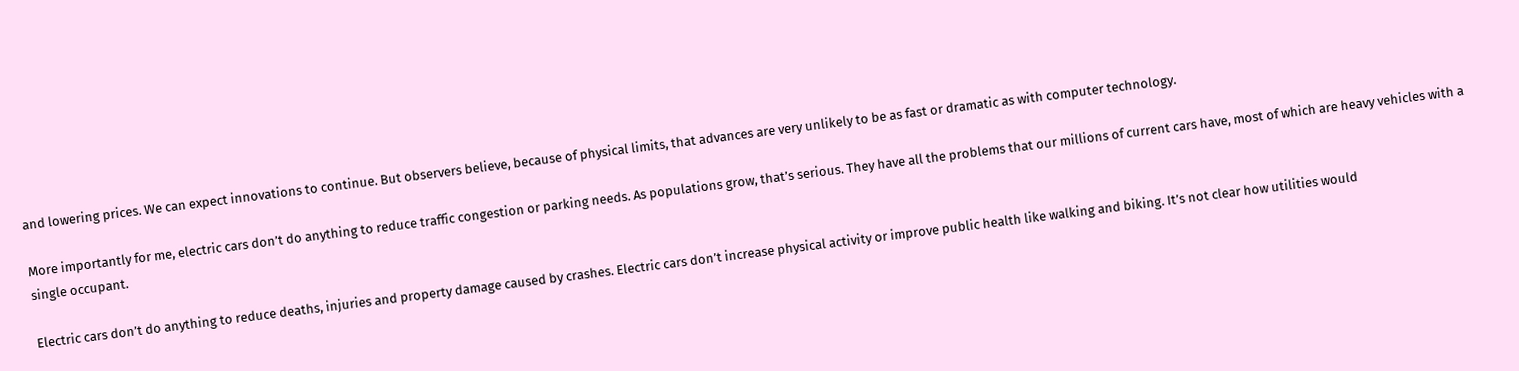and lowering prices. We can expect innovations to continue. But observers believe, because of physical limits, that advances are very unlikely to be as fast or dramatic as with computer technology.

More importantly for me, electric cars don’t do anything to reduce traffic congestion or parking needs. As populations grow, that’s serious. They have all the problems that our millions of current cars have, most of which are heavy vehicles with a single occupant.

Electric cars don’t do anything to reduce deaths, injuries and property damage caused by crashes. Electric cars don’t increase physical activity or improve public health like walking and biking. It’s not clear how utilities would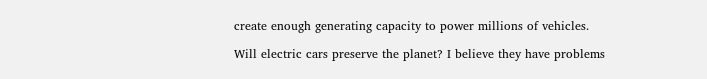create enough generating capacity to power millions of vehicles.

Will electric cars preserve the planet? I believe they have problems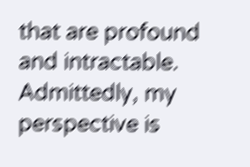that are profound and intractable. Admittedly, my perspective is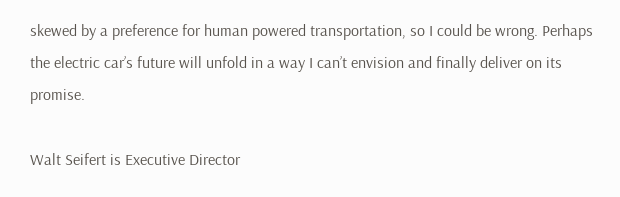skewed by a preference for human powered transportation, so I could be wrong. Perhaps the electric car’s future will unfold in a way I can’t envision and finally deliver on its promise.

Walt Seifert is Executive Director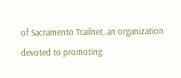of Sacramento Trailnet, an organization devoted to promoting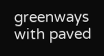greenways with paved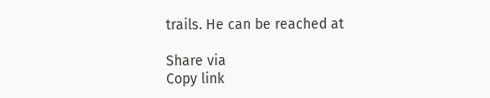trails. He can be reached at

Share via
Copy link